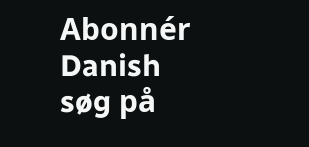Abonnér Danish
søg på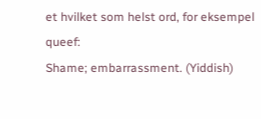et hvilket som helst ord, for eksempel queef:
Shame; embarrassment. (Yiddish)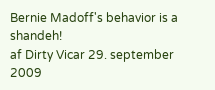Bernie Madoff's behavior is a shandeh!
af Dirty Vicar 29. september 2009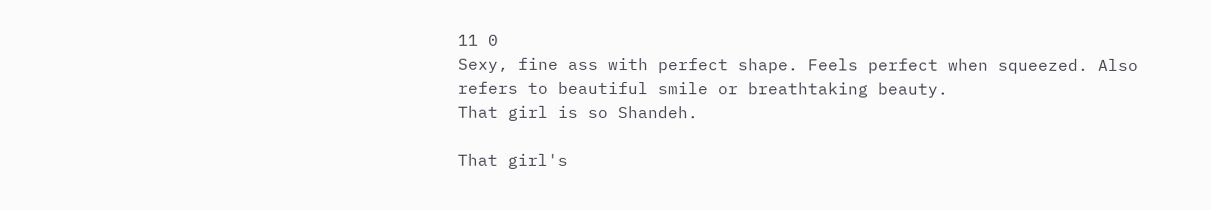11 0
Sexy, fine ass with perfect shape. Feels perfect when squeezed. Also refers to beautiful smile or breathtaking beauty.
That girl is so Shandeh.

That girl's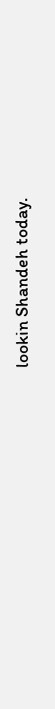lookin Shandeh today.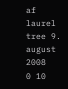af laurel tree 9. august 2008
0 10